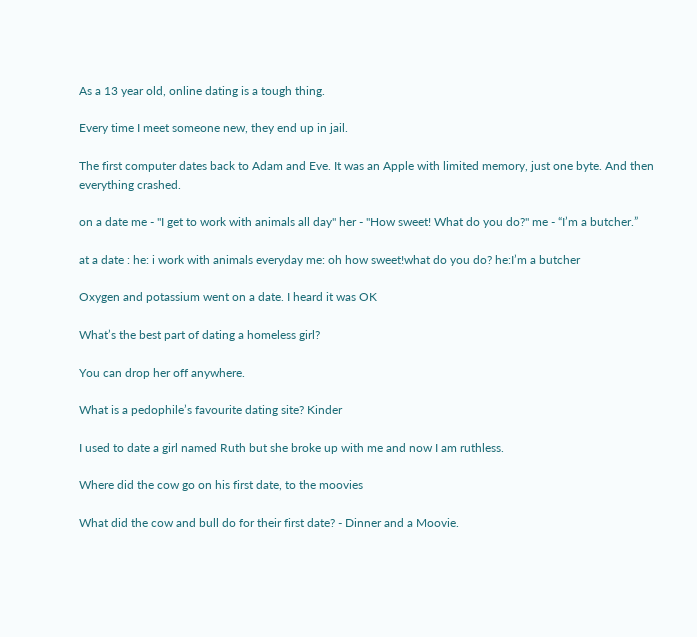As a 13 year old, online dating is a tough thing.

Every time I meet someone new, they end up in jail.

The first computer dates back to Adam and Eve. It was an Apple with limited memory, just one byte. And then everything crashed.

on a date me - "I get to work with animals all day" her - "How sweet! What do you do?" me - “I’m a butcher.”

at a date : he: i work with animals everyday me: oh how sweet!what do you do? he:I’m a butcher

Oxygen and potassium went on a date. I heard it was OK

What’s the best part of dating a homeless girl?

You can drop her off anywhere.

What is a pedophile’s favourite dating site? Kinder

I used to date a girl named Ruth but she broke up with me and now I am ruthless.

Where did the cow go on his first date, to the moovies

What did the cow and bull do for their first date? - Dinner and a Moovie.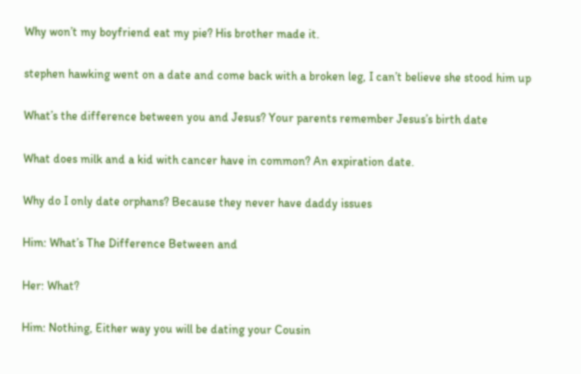Why won’t my boyfriend eat my pie? His brother made it.

stephen hawking went on a date and come back with a broken leg, I can’t believe she stood him up

What’s the difference between you and Jesus? Your parents remember Jesus’s birth date

What does milk and a kid with cancer have in common? An expiration date.

Why do I only date orphans? Because they never have daddy issues

Him: What’s The Difference Between and

Her: What?

Him: Nothing, Either way you will be dating your Cousin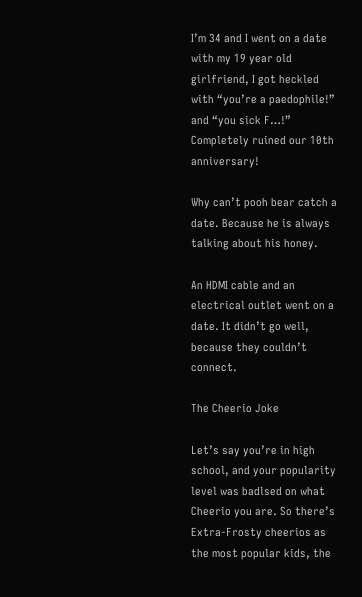I’m 34 and I went on a date with my 19 year old girlfriend, I got heckled with “you’re a paedophile!” and “you sick F…!” Completely ruined our 10th anniversary!

Why can’t pooh bear catch a date. Because he is always talking about his honey.

An HDMI cable and an electrical outlet went on a date. It didn’t go well, because they couldn’t connect.

The Cheerio Joke

Let’s say you’re in high school, and your popularity level was badlsed on what Cheerio you are. So there’s Extra-Frosty cheerios as the most popular kids, the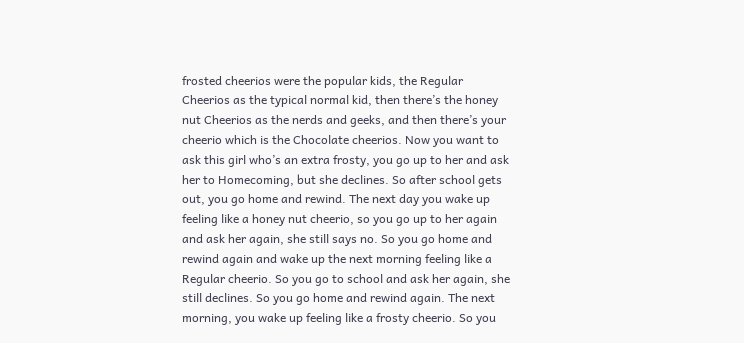frosted cheerios were the popular kids, the Regular Cheerios as the typical normal kid, then there’s the honey nut Cheerios as the nerds and geeks, and then there’s your cheerio which is the Chocolate cheerios. Now you want to ask this girl who’s an extra frosty, you go up to her and ask her to Homecoming, but she declines. So after school gets out, you go home and rewind. The next day you wake up feeling like a honey nut cheerio, so you go up to her again and ask her again, she still says no. So you go home and rewind again and wake up the next morning feeling like a Regular cheerio. So you go to school and ask her again, she still declines. So you go home and rewind again. The next morning, you wake up feeling like a frosty cheerio. So you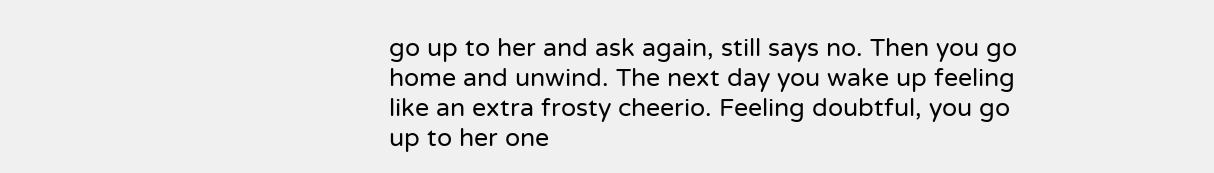go up to her and ask again, still says no. Then you go home and unwind. The next day you wake up feeling like an extra frosty cheerio. Feeling doubtful, you go up to her one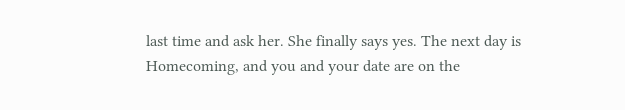last time and ask her. She finally says yes. The next day is Homecoming, and you and your date are on the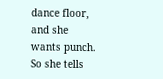dance floor, and she wants punch. So she tells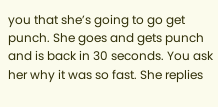you that she’s going to go get punch. She goes and gets punch and is back in 30 seconds. You ask her why it was so fast. She replies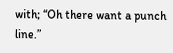with; “Oh there want a punch line.”